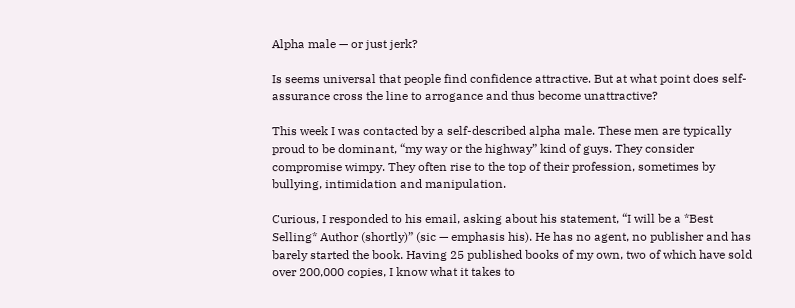Alpha male — or just jerk?

Is seems universal that people find confidence attractive. But at what point does self-assurance cross the line to arrogance and thus become unattractive?

This week I was contacted by a self-described alpha male. These men are typically proud to be dominant, “my way or the highway” kind of guys. They consider compromise wimpy. They often rise to the top of their profession, sometimes by bullying, intimidation and manipulation.

Curious, I responded to his email, asking about his statement, “I will be a *Best Selling* Author (shortly)” (sic — emphasis his). He has no agent, no publisher and has barely started the book. Having 25 published books of my own, two of which have sold over 200,000 copies, I know what it takes to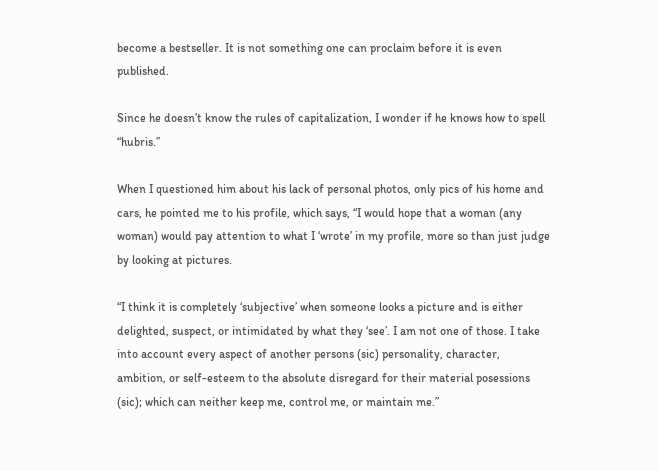become a bestseller. It is not something one can proclaim before it is even published.

Since he doesn’t know the rules of capitalization, I wonder if he knows how to spell “hubris.”

When I questioned him about his lack of personal photos, only pics of his home and cars, he pointed me to his profile, which says, “I would hope that a woman (any woman) would pay attention to what I ‘wrote’ in my profile, more so than just judge by looking at pictures.

“I think it is completely ‘subjective’ when someone looks a picture and is either delighted, suspect, or intimidated by what they ‘see’. I am not one of those. I take into account every aspect of another persons (sic) personality, character, ambition, or self-esteem to the absolute disregard for their material posessions (sic); which can neither keep me, control me, or maintain me.”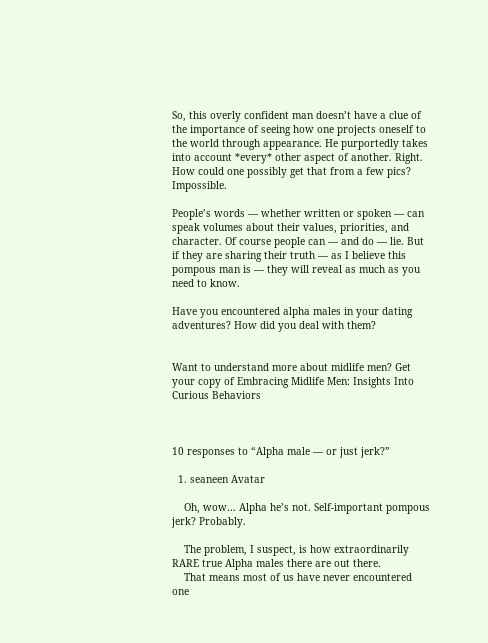So, this overly confident man doesn’t have a clue of the importance of seeing how one projects oneself to the world through appearance. He purportedly takes into account *every* other aspect of another. Right. How could one possibly get that from a few pics? Impossible.

People’s words — whether written or spoken — can speak volumes about their values, priorities, and character. Of course people can — and do — lie. But if they are sharing their truth — as I believe this pompous man is — they will reveal as much as you need to know.

Have you encountered alpha males in your dating adventures? How did you deal with them?


Want to understand more about midlife men? Get your copy of Embracing Midlife Men: Insights Into Curious Behaviors



10 responses to “Alpha male — or just jerk?”

  1. seaneen Avatar

    Oh, wow… Alpha he’s not. Self-important pompous jerk? Probably.

    The problem, I suspect, is how extraordinarily RARE true Alpha males there are out there.
    That means most of us have never encountered one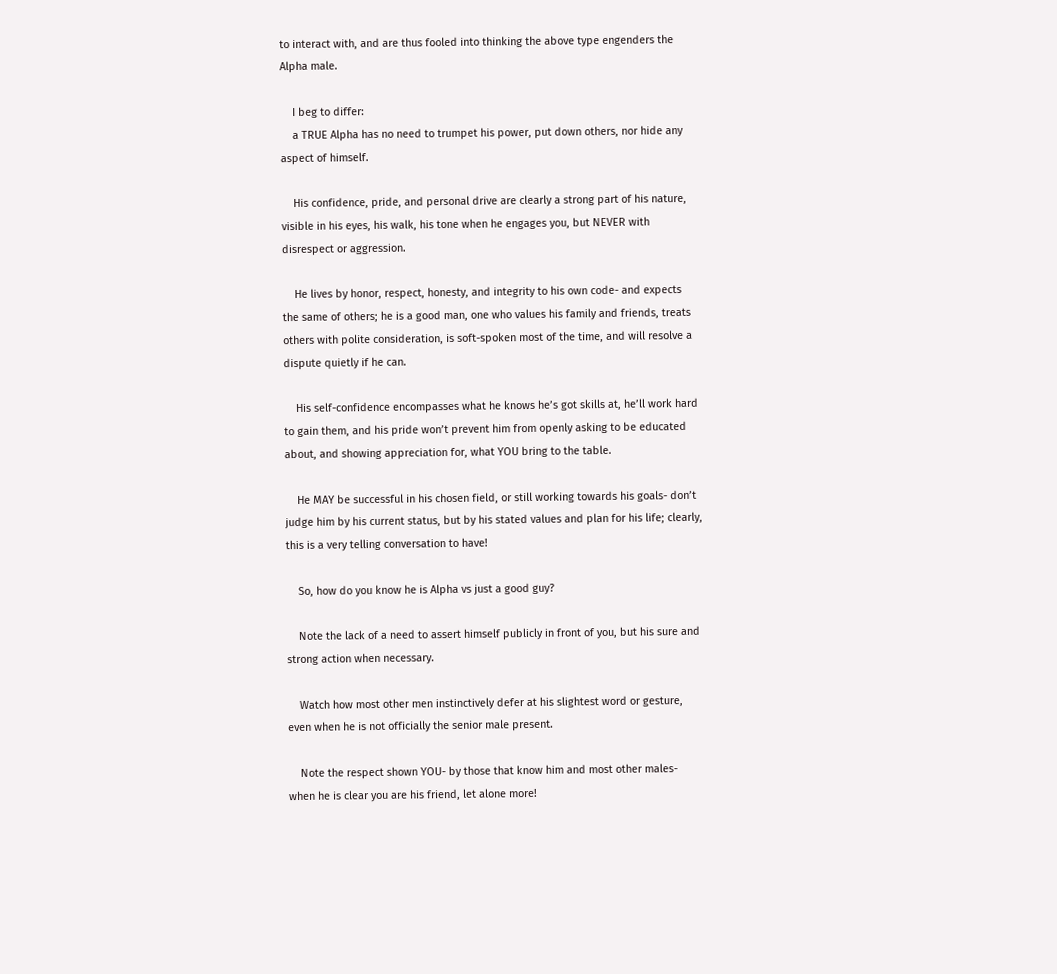to interact with, and are thus fooled into thinking the above type engenders the Alpha male.

    I beg to differ:
    a TRUE Alpha has no need to trumpet his power, put down others, nor hide any aspect of himself.

    His confidence, pride, and personal drive are clearly a strong part of his nature, visible in his eyes, his walk, his tone when he engages you, but NEVER with disrespect or aggression.

    He lives by honor, respect, honesty, and integrity to his own code- and expects the same of others; he is a good man, one who values his family and friends, treats others with polite consideration, is soft-spoken most of the time, and will resolve a dispute quietly if he can.

    His self-confidence encompasses what he knows he’s got skills at, he’ll work hard to gain them, and his pride won’t prevent him from openly asking to be educated about, and showing appreciation for, what YOU bring to the table.

    He MAY be successful in his chosen field, or still working towards his goals- don’t judge him by his current status, but by his stated values and plan for his life; clearly, this is a very telling conversation to have!

    So, how do you know he is Alpha vs just a good guy?

    Note the lack of a need to assert himself publicly in front of you, but his sure and strong action when necessary.

    Watch how most other men instinctively defer at his slightest word or gesture, even when he is not officially the senior male present.

    Note the respect shown YOU- by those that know him and most other males- when he is clear you are his friend, let alone more!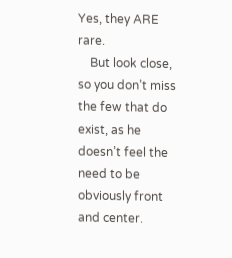Yes, they ARE rare.
    But look close, so you don’t miss the few that do exist, as he doesn’t feel the need to be obviously front and center.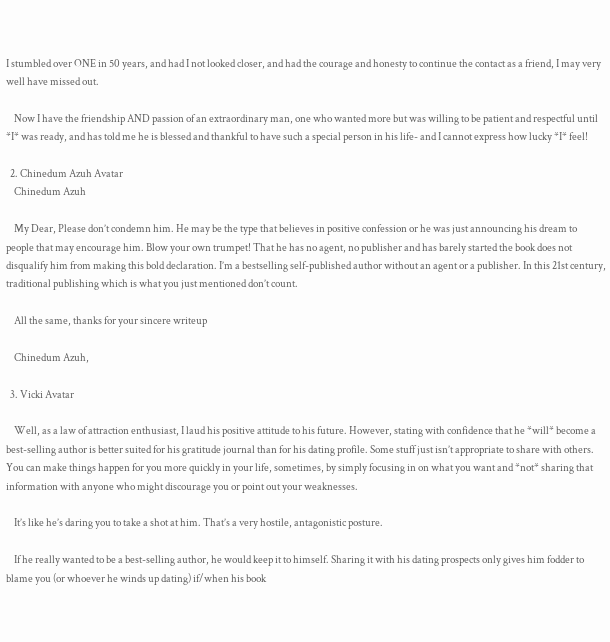I stumbled over ONE in 50 years, and had I not looked closer, and had the courage and honesty to continue the contact as a friend, I may very well have missed out.

    Now I have the friendship AND passion of an extraordinary man, one who wanted more but was willing to be patient and respectful until *I* was ready, and has told me he is blessed and thankful to have such a special person in his life- and I cannot express how lucky *I* feel!

  2. Chinedum Azuh Avatar
    Chinedum Azuh

    My Dear, Please don’t condemn him. He may be the type that believes in positive confession or he was just announcing his dream to people that may encourage him. Blow your own trumpet! That he has no agent, no publisher and has barely started the book does not disqualify him from making this bold declaration. I’m a bestselling self-published author without an agent or a publisher. In this 21st century, traditional publishing which is what you just mentioned don’t count.

    All the same, thanks for your sincere writeup

    Chinedum Azuh,

  3. Vicki Avatar

    Well, as a law of attraction enthusiast, I laud his positive attitude to his future. However, stating with confidence that he *will* become a best-selling author is better suited for his gratitude journal than for his dating profile. Some stuff just isn’t appropriate to share with others. You can make things happen for you more quickly in your life, sometimes, by simply focusing in on what you want and *not* sharing that information with anyone who might discourage you or point out your weaknesses.

    It’s like he’s daring you to take a shot at him. That’s a very hostile, antagonistic posture.

    If he really wanted to be a best-selling author, he would keep it to himself. Sharing it with his dating prospects only gives him fodder to blame you (or whoever he winds up dating) if/when his book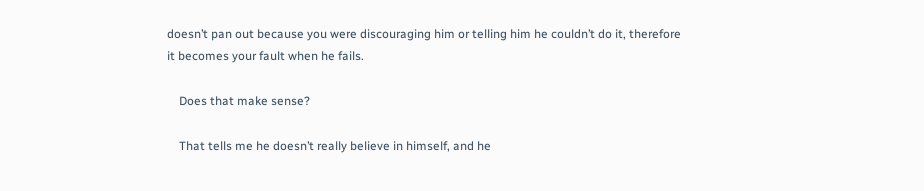doesn’t pan out because you were discouraging him or telling him he couldn’t do it, therefore it becomes your fault when he fails.

    Does that make sense?

    That tells me he doesn’t really believe in himself, and he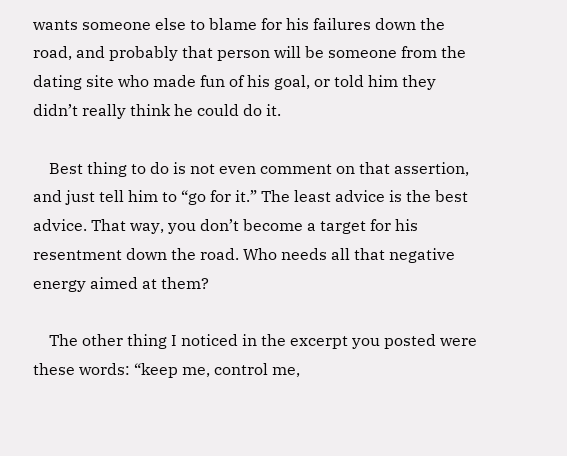wants someone else to blame for his failures down the road, and probably that person will be someone from the dating site who made fun of his goal, or told him they didn’t really think he could do it.

    Best thing to do is not even comment on that assertion, and just tell him to “go for it.” The least advice is the best advice. That way, you don’t become a target for his resentment down the road. Who needs all that negative energy aimed at them?

    The other thing I noticed in the excerpt you posted were these words: “keep me, control me,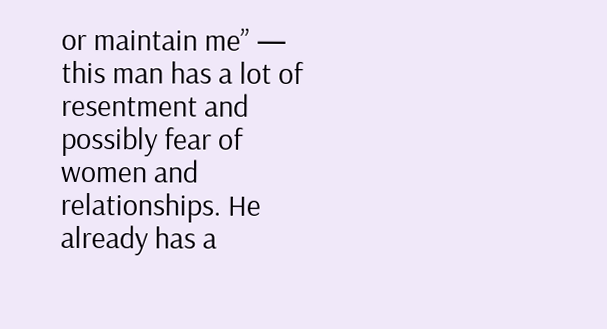or maintain me” — this man has a lot of resentment and possibly fear of women and relationships. He already has a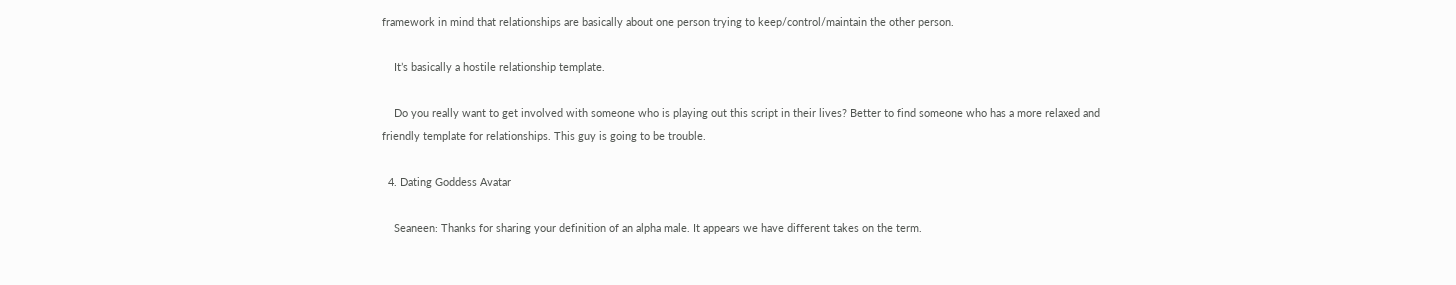framework in mind that relationships are basically about one person trying to keep/control/maintain the other person.

    It’s basically a hostile relationship template.

    Do you really want to get involved with someone who is playing out this script in their lives? Better to find someone who has a more relaxed and friendly template for relationships. This guy is going to be trouble.

  4. Dating Goddess Avatar

    Seaneen: Thanks for sharing your definition of an alpha male. It appears we have different takes on the term.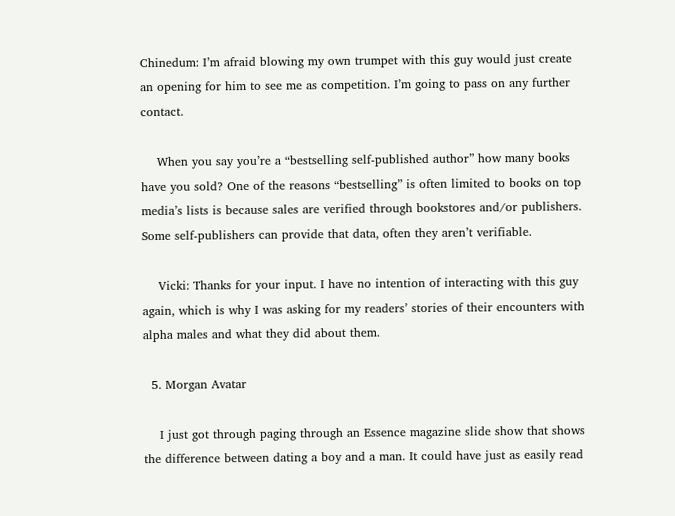Chinedum: I’m afraid blowing my own trumpet with this guy would just create an opening for him to see me as competition. I’m going to pass on any further contact.

    When you say you’re a “bestselling self-published author” how many books have you sold? One of the reasons “bestselling” is often limited to books on top media’s lists is because sales are verified through bookstores and/or publishers. Some self-publishers can provide that data, often they aren’t verifiable.

    Vicki: Thanks for your input. I have no intention of interacting with this guy again, which is why I was asking for my readers’ stories of their encounters with alpha males and what they did about them.

  5. Morgan Avatar

    I just got through paging through an Essence magazine slide show that shows the difference between dating a boy and a man. It could have just as easily read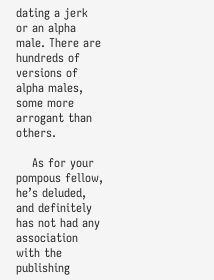dating a jerk or an alpha male. There are hundreds of versions of alpha males, some more arrogant than others.

    As for your pompous fellow, he’s deluded, and definitely has not had any association with the publishing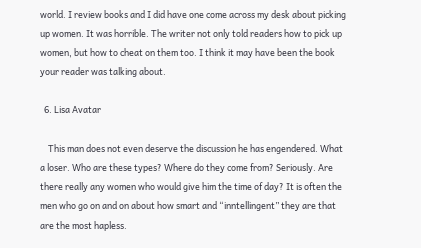world. I review books and I did have one come across my desk about picking up women. It was horrible. The writer not only told readers how to pick up women, but how to cheat on them too. I think it may have been the book your reader was talking about.

  6. Lisa Avatar

    This man does not even deserve the discussion he has engendered. What a loser. Who are these types? Where do they come from? Seriously. Are there really any women who would give him the time of day? It is often the men who go on and on about how smart and “inntellingent” they are that are the most hapless.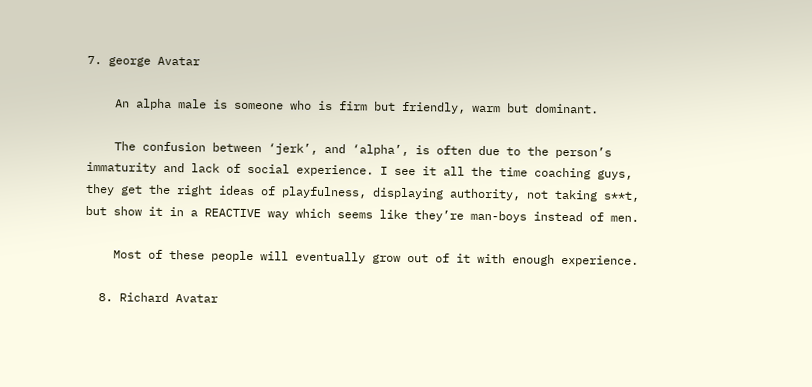7. george Avatar

    An alpha male is someone who is firm but friendly, warm but dominant.

    The confusion between ‘jerk’, and ‘alpha’, is often due to the person’s immaturity and lack of social experience. I see it all the time coaching guys, they get the right ideas of playfulness, displaying authority, not taking s**t, but show it in a REACTIVE way which seems like they’re man-boys instead of men.

    Most of these people will eventually grow out of it with enough experience.

  8. Richard Avatar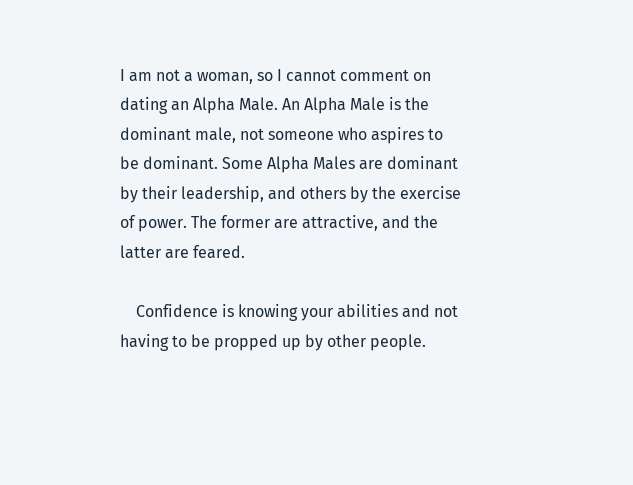I am not a woman, so I cannot comment on dating an Alpha Male. An Alpha Male is the dominant male, not someone who aspires to be dominant. Some Alpha Males are dominant by their leadership, and others by the exercise of power. The former are attractive, and the latter are feared.

    Confidence is knowing your abilities and not having to be propped up by other people.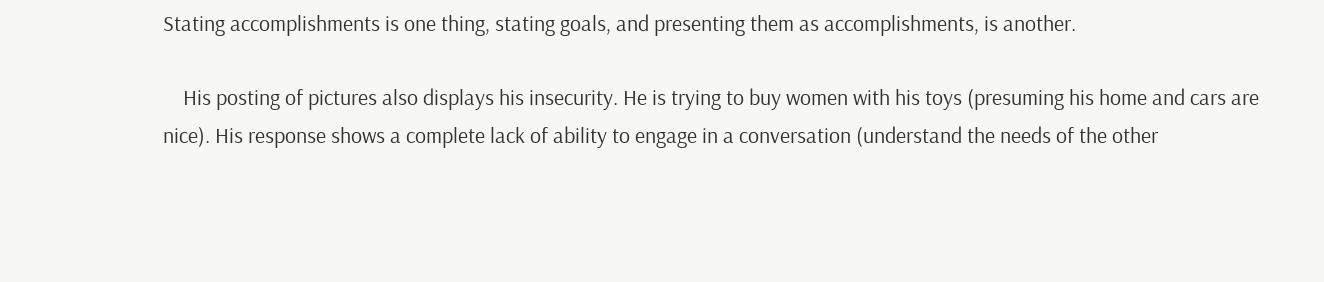Stating accomplishments is one thing, stating goals, and presenting them as accomplishments, is another.

    His posting of pictures also displays his insecurity. He is trying to buy women with his toys (presuming his home and cars are nice). His response shows a complete lack of ability to engage in a conversation (understand the needs of the other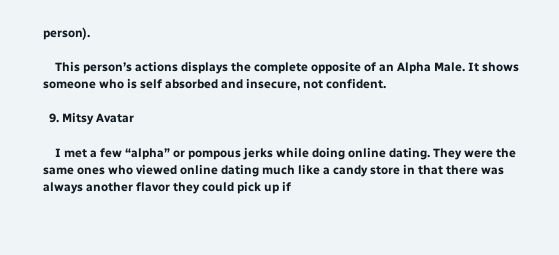person).

    This person’s actions displays the complete opposite of an Alpha Male. It shows someone who is self absorbed and insecure, not confident.

  9. Mitsy Avatar

    I met a few “alpha” or pompous jerks while doing online dating. They were the same ones who viewed online dating much like a candy store in that there was always another flavor they could pick up if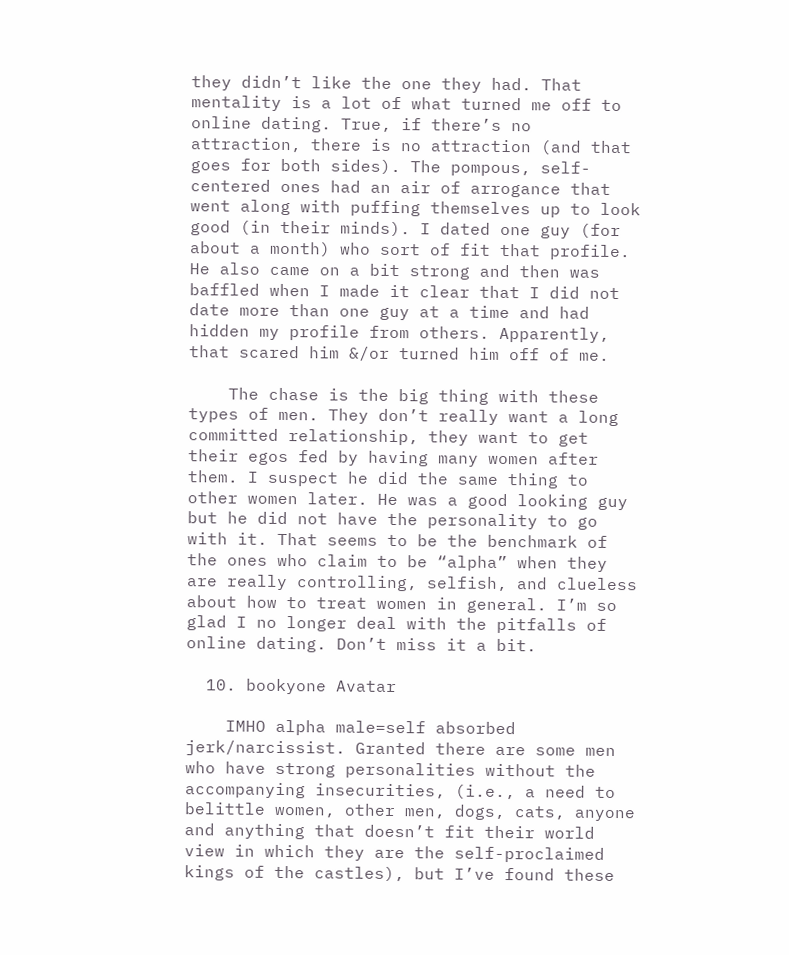they didn’t like the one they had. That mentality is a lot of what turned me off to online dating. True, if there’s no attraction, there is no attraction (and that goes for both sides). The pompous, self-centered ones had an air of arrogance that went along with puffing themselves up to look good (in their minds). I dated one guy (for about a month) who sort of fit that profile. He also came on a bit strong and then was baffled when I made it clear that I did not date more than one guy at a time and had hidden my profile from others. Apparently, that scared him &/or turned him off of me.

    The chase is the big thing with these types of men. They don’t really want a long committed relationship, they want to get their egos fed by having many women after them. I suspect he did the same thing to other women later. He was a good looking guy but he did not have the personality to go with it. That seems to be the benchmark of the ones who claim to be “alpha” when they are really controlling, selfish, and clueless about how to treat women in general. I’m so glad I no longer deal with the pitfalls of online dating. Don’t miss it a bit.

  10. bookyone Avatar

    IMHO alpha male=self absorbed jerk/narcissist. Granted there are some men who have strong personalities without the accompanying insecurities, (i.e., a need to belittle women, other men, dogs, cats, anyone and anything that doesn’t fit their world view in which they are the self-proclaimed kings of the castles), but I’ve found these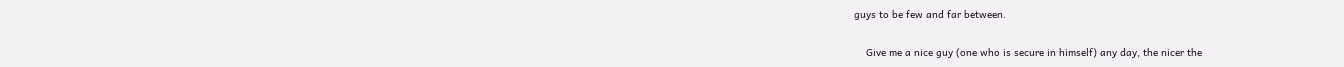guys to be few and far between.

    Give me a nice guy (one who is secure in himself) any day, the nicer the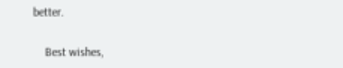better.

    Best wishes,